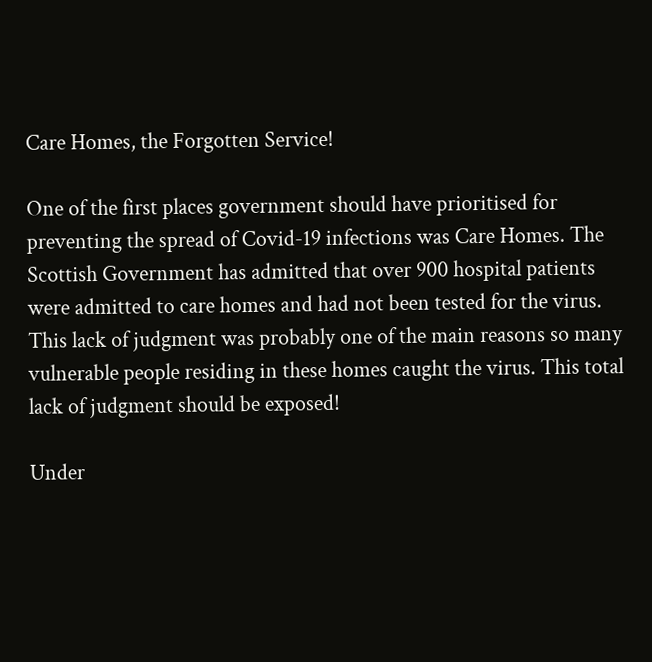Care Homes, the Forgotten Service!

One of the first places government should have prioritised for preventing the spread of Covid-19 infections was Care Homes. The Scottish Government has admitted that over 900 hospital patients were admitted to care homes and had not been tested for the virus. This lack of judgment was probably one of the main reasons so many vulnerable people residing in these homes caught the virus. This total lack of judgment should be exposed!

Under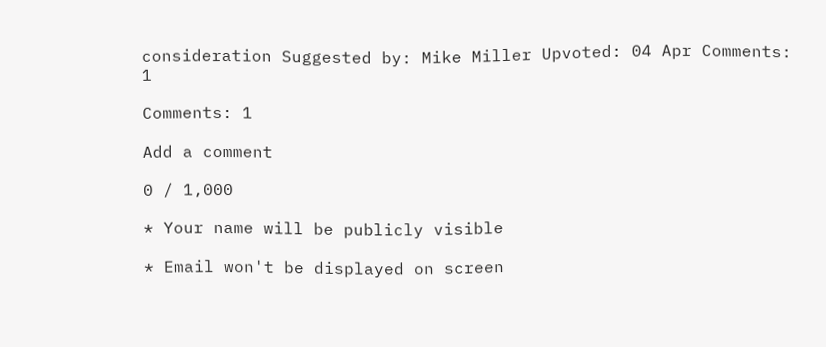consideration Suggested by: Mike Miller Upvoted: 04 Apr Comments: 1

Comments: 1

Add a comment

0 / 1,000

* Your name will be publicly visible

* Email won't be displayed on screen